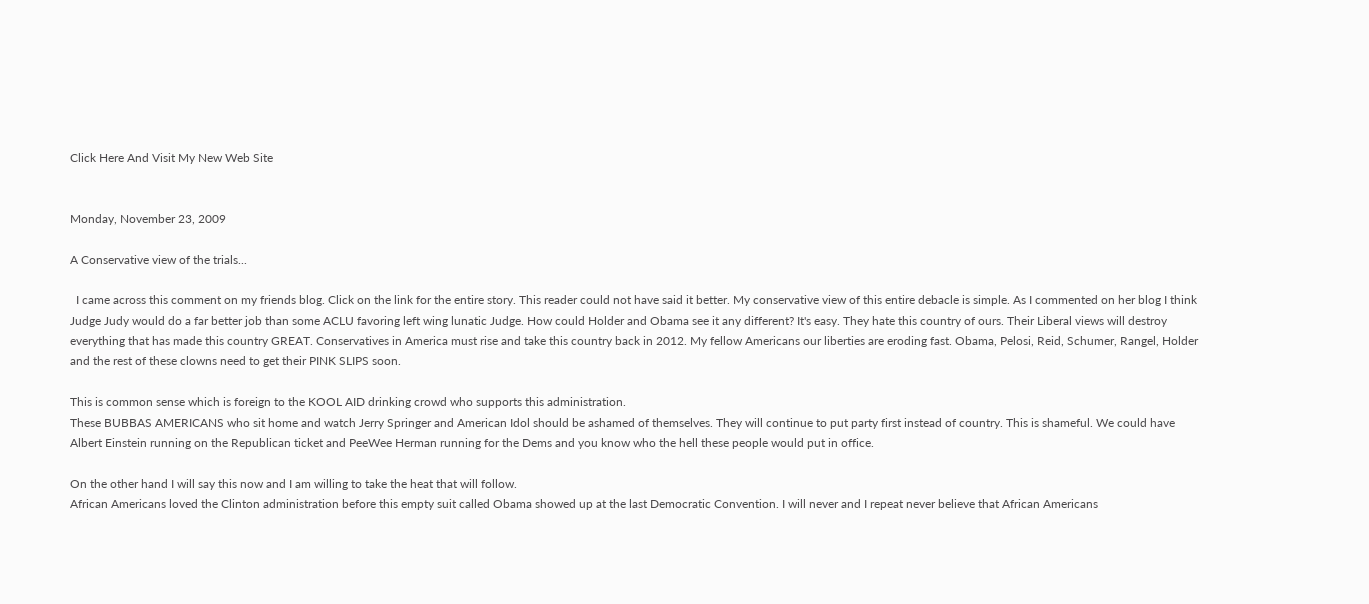Click Here And Visit My New Web Site


Monday, November 23, 2009

A Conservative view of the trials...

  I came across this comment on my friends blog. Click on the link for the entire story. This reader could not have said it better. My conservative view of this entire debacle is simple. As I commented on her blog I think Judge Judy would do a far better job than some ACLU favoring left wing lunatic Judge. How could Holder and Obama see it any different? It's easy. They hate this country of ours. Their Liberal views will destroy everything that has made this country GREAT. Conservatives in America must rise and take this country back in 2012. My fellow Americans our liberties are eroding fast. Obama, Pelosi, Reid, Schumer, Rangel, Holder and the rest of these clowns need to get their PINK SLIPS soon.

This is common sense which is foreign to the KOOL AID drinking crowd who supports this administration.
These BUBBAS AMERICANS who sit home and watch Jerry Springer and American Idol should be ashamed of themselves. They will continue to put party first instead of country. This is shameful. We could have Albert Einstein running on the Republican ticket and PeeWee Herman running for the Dems and you know who the hell these people would put in office.

On the other hand I will say this now and I am willing to take the heat that will follow.
African Americans loved the Clinton administration before this empty suit called Obama showed up at the last Democratic Convention. I will never and I repeat never believe that African Americans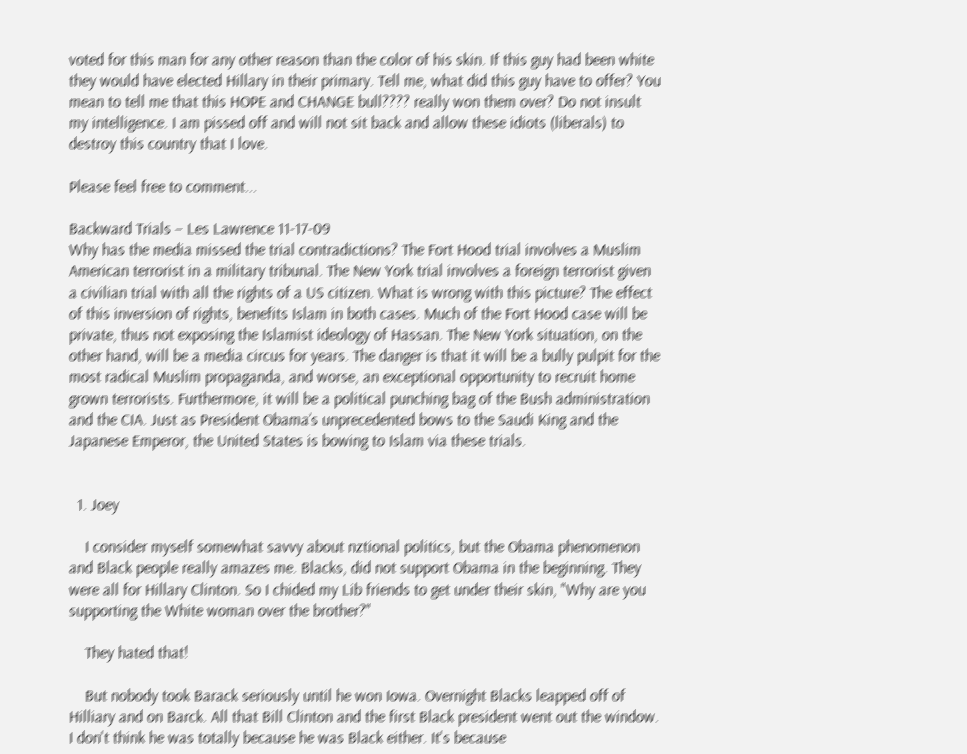voted for this man for any other reason than the color of his skin. If this guy had been white they would have elected Hillary in their primary. Tell me, what did this guy have to offer? You mean to tell me that this HOPE and CHANGE bull???? really won them over? Do not insult my intelligence. I am pissed off and will not sit back and allow these idiots (liberals) to destroy this country that I love.

Please feel free to comment...

Backward Trials – Les Lawrence 11-17-09
Why has the media missed the trial contradictions? The Fort Hood trial involves a Muslim American terrorist in a military tribunal. The New York trial involves a foreign terrorist given a civilian trial with all the rights of a US citizen. What is wrong with this picture? The effect of this inversion of rights, benefits Islam in both cases. Much of the Fort Hood case will be private, thus not exposing the Islamist ideology of Hassan. The New York situation, on the other hand, will be a media circus for years. The danger is that it will be a bully pulpit for the most radical Muslim propaganda, and worse, an exceptional opportunity to recruit home grown terrorists. Furthermore, it will be a political punching bag of the Bush administration and the CIA. Just as President Obama’s unprecedented bows to the Saudi King and the Japanese Emperor, the United States is bowing to Islam via these trials.


  1. Joey

    I consider myself somewhat savvy about nztional politics, but the Obama phenomenon and Black people really amazes me. Blacks, did not support Obama in the beginning. They were all for Hillary Clinton. So I chided my Lib friends to get under their skin, "Why are you supporting the White woman over the brother?"

    They hated that!

    But nobody took Barack seriously until he won Iowa. Overnight Blacks leapped off of Hilliary and on Barck. All that Bill Clinton and the first Black president went out the window. I don't think he was totally because he was Black either. It's because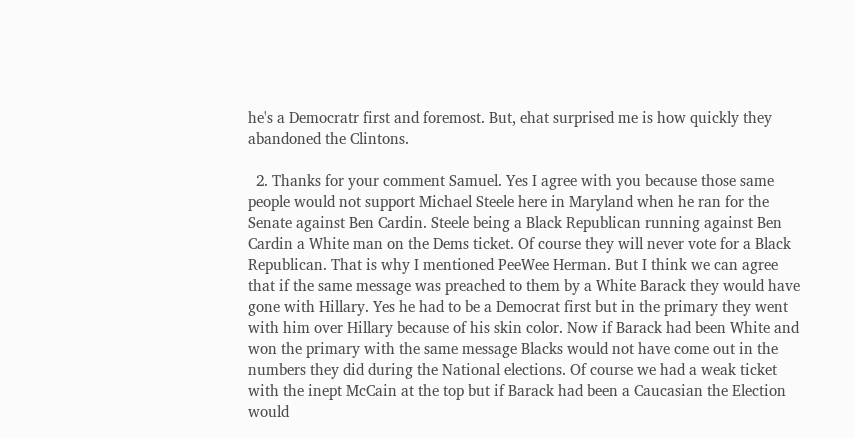he's a Democratr first and foremost. But, ehat surprised me is how quickly they abandoned the Clintons.

  2. Thanks for your comment Samuel. Yes I agree with you because those same people would not support Michael Steele here in Maryland when he ran for the Senate against Ben Cardin. Steele being a Black Republican running against Ben Cardin a White man on the Dems ticket. Of course they will never vote for a Black Republican. That is why I mentioned PeeWee Herman. But I think we can agree that if the same message was preached to them by a White Barack they would have gone with Hillary. Yes he had to be a Democrat first but in the primary they went with him over Hillary because of his skin color. Now if Barack had been White and won the primary with the same message Blacks would not have come out in the numbers they did during the National elections. Of course we had a weak ticket with the inept McCain at the top but if Barack had been a Caucasian the Election would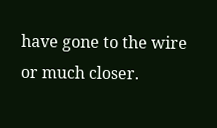have gone to the wire or much closer.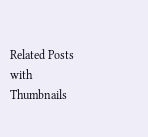Related Posts with Thumbnails